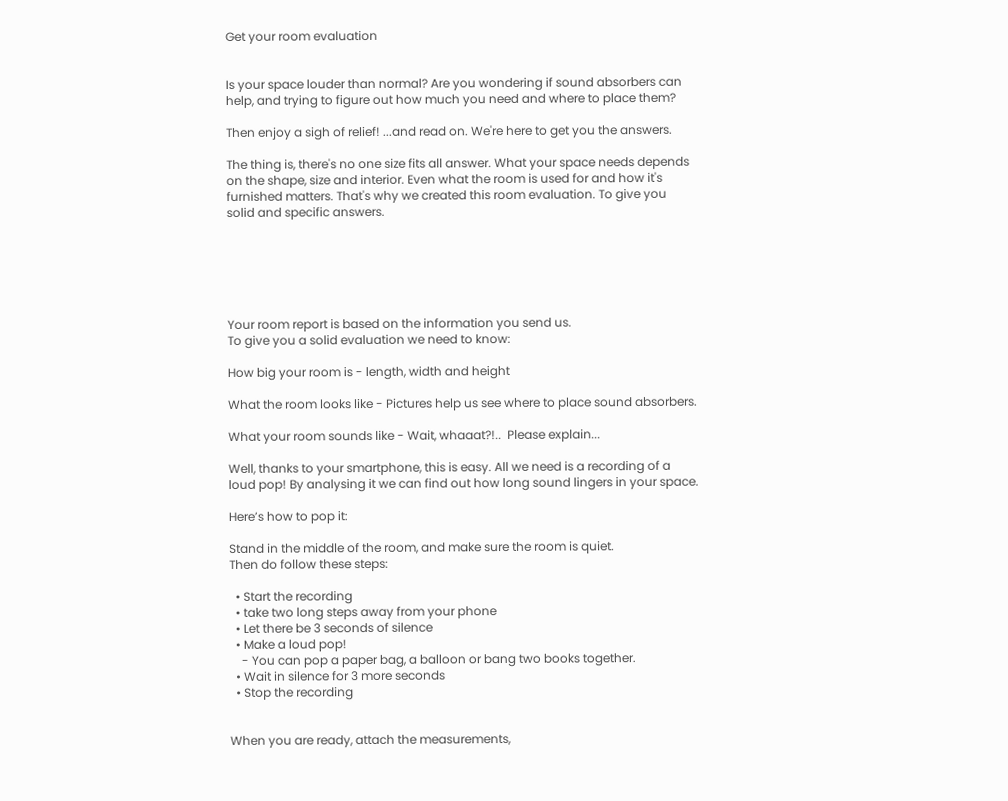Get your room evaluation


Is your space louder than normal? Are you wondering if sound absorbers can help, and trying to figure out how much you need and where to place them?

Then enjoy a sigh of relief! ...and read on. We're here to get you the answers.

The thing is, there's no one size fits all answer. What your space needs depends on the shape, size and interior. Even what the room is used for and how it's furnished matters. That's why we created this room evaluation. To give you solid and specific answers.






Your room report is based on the information you send us.
To give you a solid evaluation we need to know:

How big your room is - length, width and height

What the room looks like - Pictures help us see where to place sound absorbers.

What your room sounds like - Wait, whaaat?!..  Please explain...

Well, thanks to your smartphone, this is easy. All we need is a recording of a loud pop! By analysing it we can find out how long sound lingers in your space.

Here’s how to pop it:

Stand in the middle of the room, and make sure the room is quiet.
Then do follow these steps:

  • Start the recording
  • take two long steps away from your phone
  • Let there be 3 seconds of silence
  • Make a loud pop!
    - You can pop a paper bag, a balloon or bang two books together.
  • Wait in silence for 3 more seconds
  • Stop the recording


When you are ready, attach the measurements,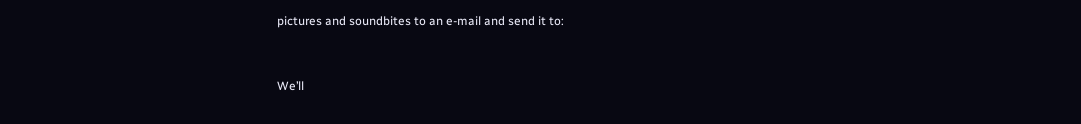pictures and soundbites to an e-mail and send it to:



We’ll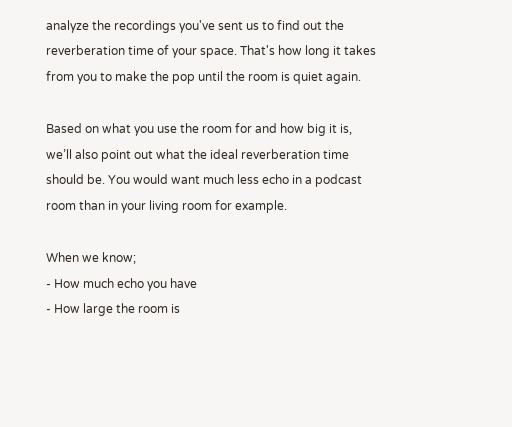analyze the recordings you've sent us to find out the reverberation time of your space. That's how long it takes from you to make the pop until the room is quiet again.

Based on what you use the room for and how big it is, we’ll also point out what the ideal reverberation time should be. You would want much less echo in a podcast room than in your living room for example.

When we know;
- How much echo you have
- How large the room is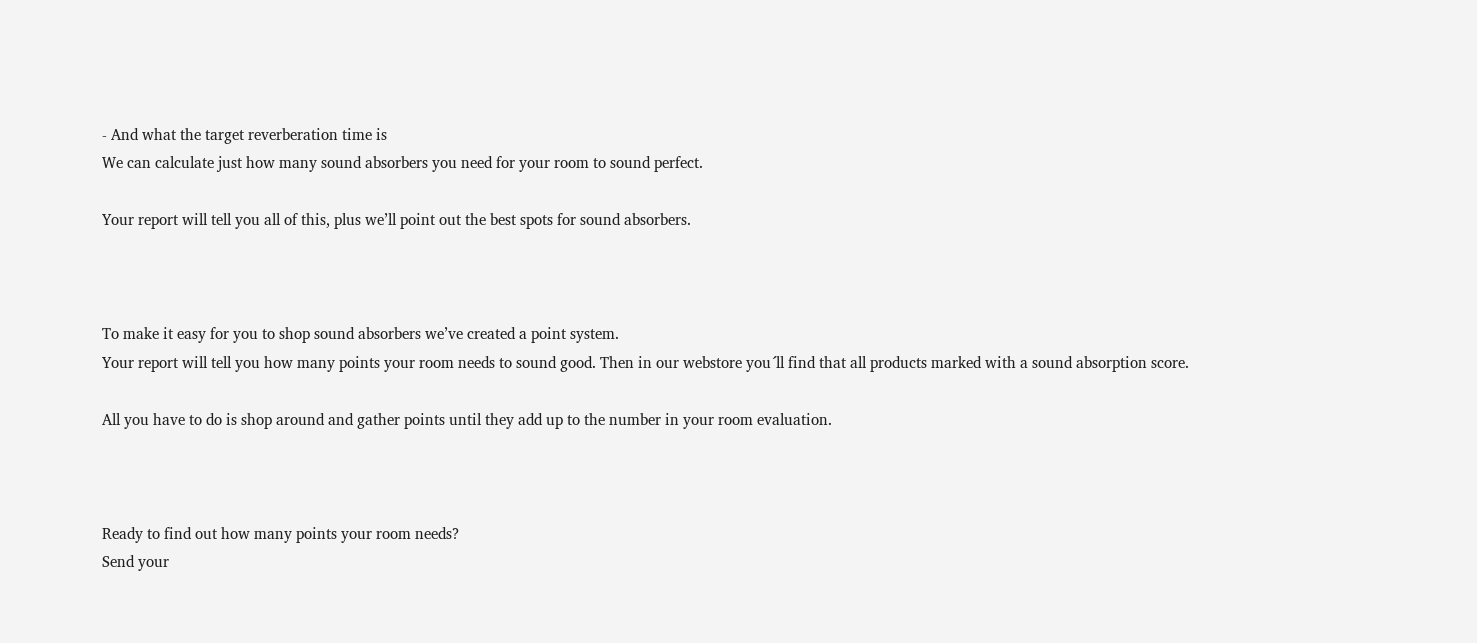- And what the target reverberation time is
We can calculate just how many sound absorbers you need for your room to sound perfect.

Your report will tell you all of this, plus we’ll point out the best spots for sound absorbers.



To make it easy for you to shop sound absorbers we’ve created a point system.
Your report will tell you how many points your room needs to sound good. Then in our webstore you´ll find that all products marked with a sound absorption score.

All you have to do is shop around and gather points until they add up to the number in your room evaluation.



Ready to find out how many points your room needs?
Send your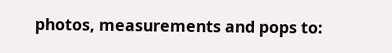photos, measurements and pops to: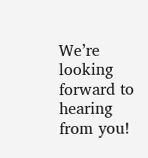We’re looking forward to hearing from you!